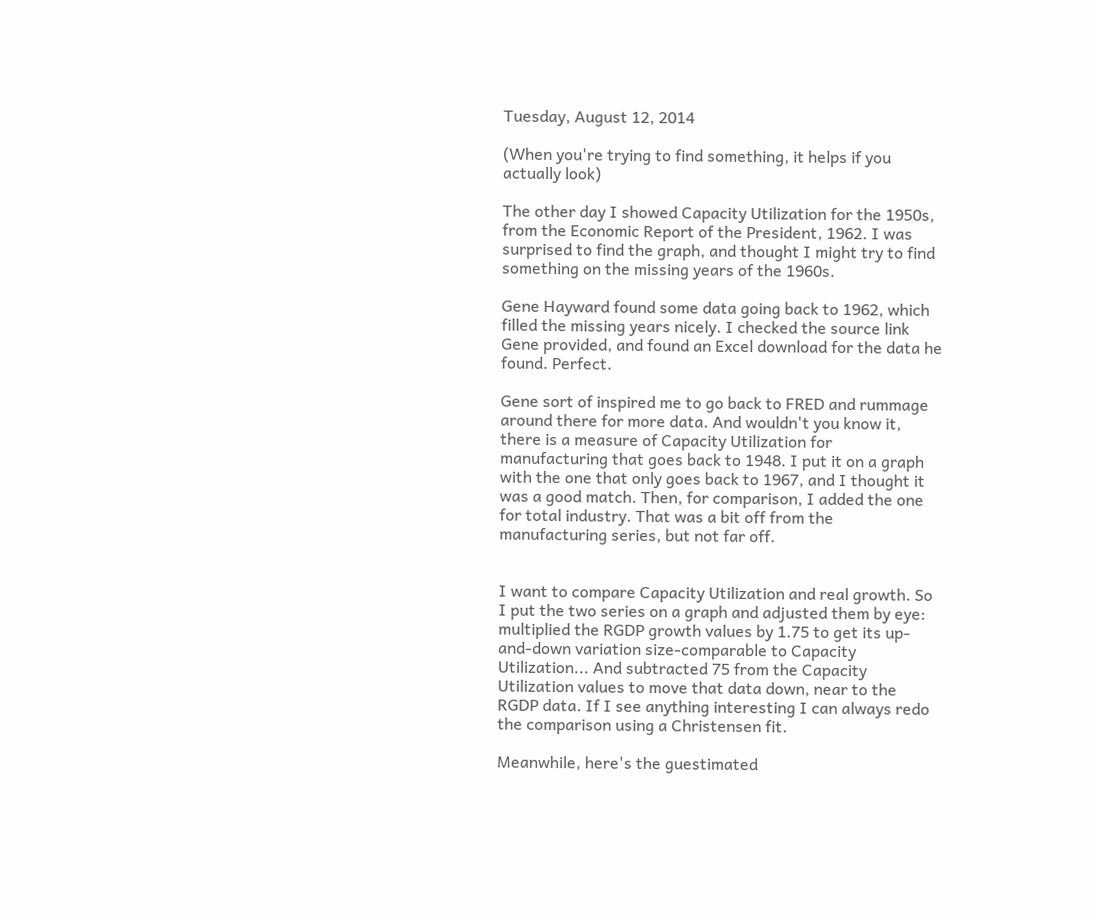Tuesday, August 12, 2014

(When you're trying to find something, it helps if you actually look)

The other day I showed Capacity Utilization for the 1950s, from the Economic Report of the President, 1962. I was surprised to find the graph, and thought I might try to find something on the missing years of the 1960s.

Gene Hayward found some data going back to 1962, which filled the missing years nicely. I checked the source link Gene provided, and found an Excel download for the data he found. Perfect.

Gene sort of inspired me to go back to FRED and rummage around there for more data. And wouldn't you know it, there is a measure of Capacity Utilization for manufacturing that goes back to 1948. I put it on a graph with the one that only goes back to 1967, and I thought it was a good match. Then, for comparison, I added the one for total industry. That was a bit off from the manufacturing series, but not far off.


I want to compare Capacity Utilization and real growth. So I put the two series on a graph and adjusted them by eye: multiplied the RGDP growth values by 1.75 to get its up-and-down variation size-comparable to Capacity Utilization... And subtracted 75 from the Capacity Utilization values to move that data down, near to the RGDP data. If I see anything interesting I can always redo the comparison using a Christensen fit.

Meanwhile, here's the guestimated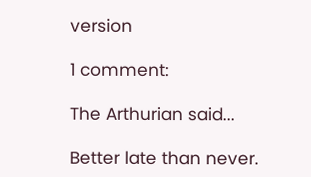version

1 comment:

The Arthurian said...

Better late than never.